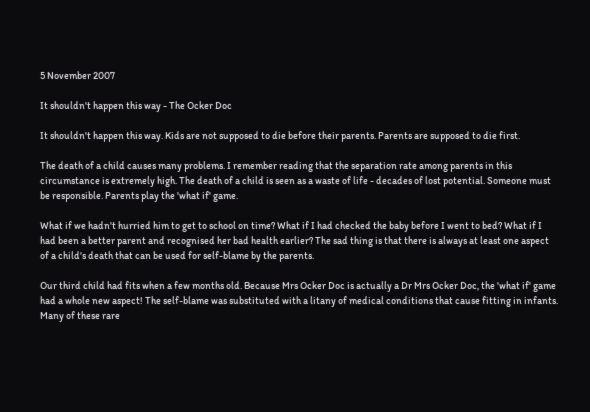5 November 2007

It shouldn't happen this way - The Ocker Doc

It shouldn't happen this way. Kids are not supposed to die before their parents. Parents are supposed to die first.

The death of a child causes many problems. I remember reading that the separation rate among parents in this circumstance is extremely high. The death of a child is seen as a waste of life - decades of lost potential. Someone must be responsible. Parents play the 'what if' game.

What if we hadn't hurried him to get to school on time? What if I had checked the baby before I went to bed? What if I had been a better parent and recognised her bad health earlier? The sad thing is that there is always at least one aspect of a child's death that can be used for self-blame by the parents.

Our third child had fits when a few months old. Because Mrs Ocker Doc is actually a Dr Mrs Ocker Doc, the 'what if' game had a whole new aspect! The self-blame was substituted with a litany of medical conditions that cause fitting in infants. Many of these rare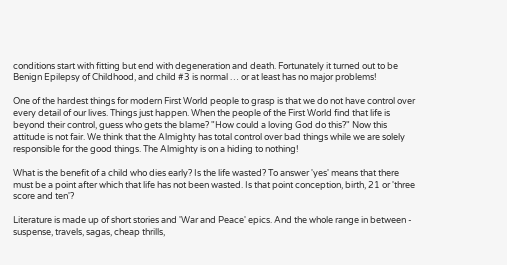conditions start with fitting but end with degeneration and death. Fortunately it turned out to be Benign Epilepsy of Childhood, and child #3 is normal … or at least has no major problems!

One of the hardest things for modern First World people to grasp is that we do not have control over every detail of our lives. Things just happen. When the people of the First World find that life is beyond their control, guess who gets the blame? "How could a loving God do this?" Now this attitude is not fair. We think that the Almighty has total control over bad things while we are solely responsible for the good things. The Almighty is on a hiding to nothing!

What is the benefit of a child who dies early? Is the life wasted? To answer 'yes' means that there must be a point after which that life has not been wasted. Is that point conception, birth, 21 or 'three score and ten'?

Literature is made up of short stories and 'War and Peace' epics. And the whole range in between - suspense, travels, sagas, cheap thrills,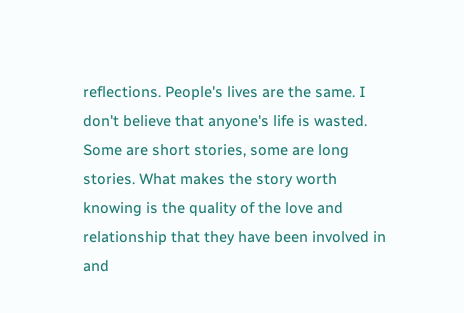reflections. People's lives are the same. I don't believe that anyone's life is wasted. Some are short stories, some are long stories. What makes the story worth knowing is the quality of the love and relationship that they have been involved in and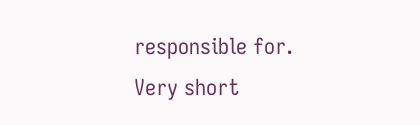responsible for. Very short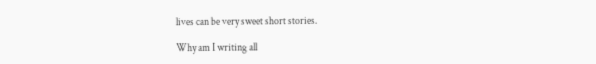lives can be very sweet short stories.

Why am I writing all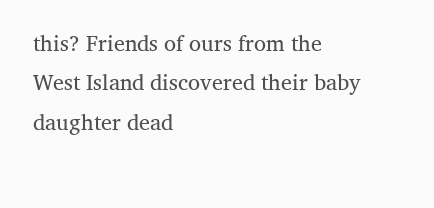this? Friends of ours from the West Island discovered their baby daughter dead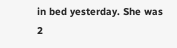in bed yesterday. She was 2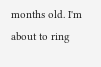months old. I'm about to ring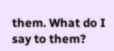them. What do I say to them?